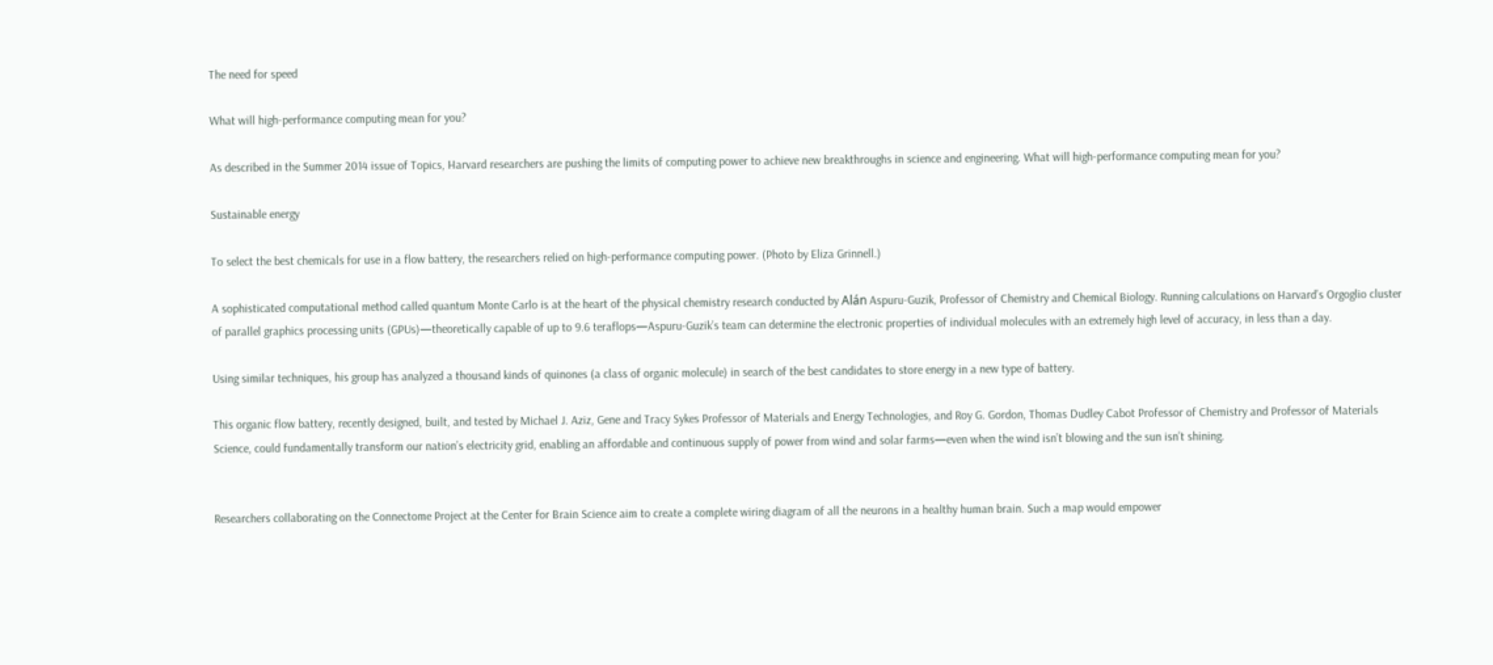The need for speed

What will high-performance computing mean for you?

As described in the Summer 2014 issue of Topics, Harvard researchers are pushing the limits of computing power to achieve new breakthroughs in science and engineering. What will high-performance computing mean for you?

Sustainable energy

To select the best chemicals for use in a flow battery, the researchers relied on high-performance computing power. (Photo by Eliza Grinnell.)

A sophisticated computational method called quantum Monte Carlo is at the heart of the physical chemistry research conducted by Alán Aspuru-Guzik, Professor of Chemistry and Chemical Biology. Running calculations on Harvard’s Orgoglio cluster of parallel graphics processing units (GPUs)—theoretically capable of up to 9.6 teraflops—Aspuru-Guzik’s team can determine the electronic properties of individual molecules with an extremely high level of accuracy, in less than a day.

Using similar techniques, his group has analyzed a thousand kinds of quinones (a class of organic molecule) in search of the best candidates to store energy in a new type of battery.

This organic flow battery, recently designed, built, and tested by Michael J. Aziz, Gene and Tracy Sykes Professor of Materials and Energy Technologies, and Roy G. Gordon, Thomas Dudley Cabot Professor of Chemistry and Professor of Materials Science, could fundamentally transform our nation’s electricity grid, enabling an affordable and continuous supply of power from wind and solar farms—even when the wind isn’t blowing and the sun isn’t shining.


Researchers collaborating on the Connectome Project at the Center for Brain Science aim to create a complete wiring diagram of all the neurons in a healthy human brain. Such a map would empower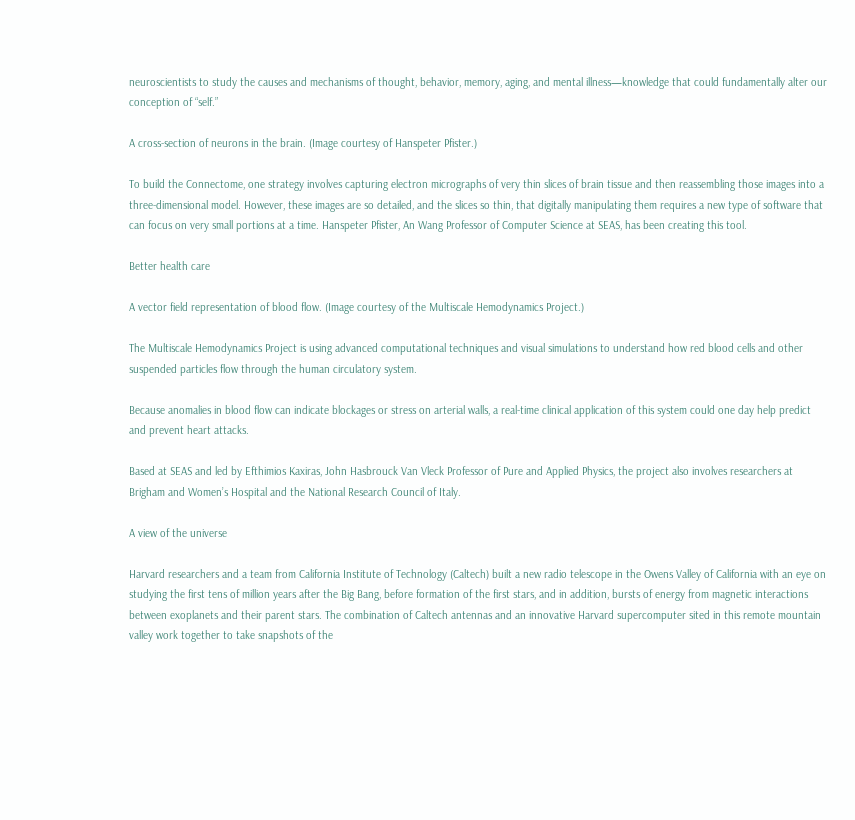neuroscientists to study the causes and mechanisms of thought, behavior, memory, aging, and mental illness—knowledge that could fundamentally alter our conception of “self.”

A cross-section of neurons in the brain. (Image courtesy of Hanspeter Pfister.)

To build the Connectome, one strategy involves capturing electron micrographs of very thin slices of brain tissue and then reassembling those images into a three-dimensional model. However, these images are so detailed, and the slices so thin, that digitally manipulating them requires a new type of software that can focus on very small portions at a time. Hanspeter Pfister, An Wang Professor of Computer Science at SEAS, has been creating this tool.

Better health care

A vector field representation of blood flow. (Image courtesy of the Multiscale Hemodynamics Project.)

The Multiscale Hemodynamics Project is using advanced computational techniques and visual simulations to understand how red blood cells and other suspended particles flow through the human circulatory system.

Because anomalies in blood flow can indicate blockages or stress on arterial walls, a real-time clinical application of this system could one day help predict and prevent heart attacks.

Based at SEAS and led by Efthimios Kaxiras, John Hasbrouck Van Vleck Professor of Pure and Applied Physics, the project also involves researchers at Brigham and Women’s Hospital and the National Research Council of Italy.

A view of the universe

Harvard researchers and a team from California Institute of Technology (Caltech) built a new radio telescope in the Owens Valley of California with an eye on studying the first tens of million years after the Big Bang, before formation of the first stars, and in addition, bursts of energy from magnetic interactions between exoplanets and their parent stars. The combination of Caltech antennas and an innovative Harvard supercomputer sited in this remote mountain valley work together to take snapshots of the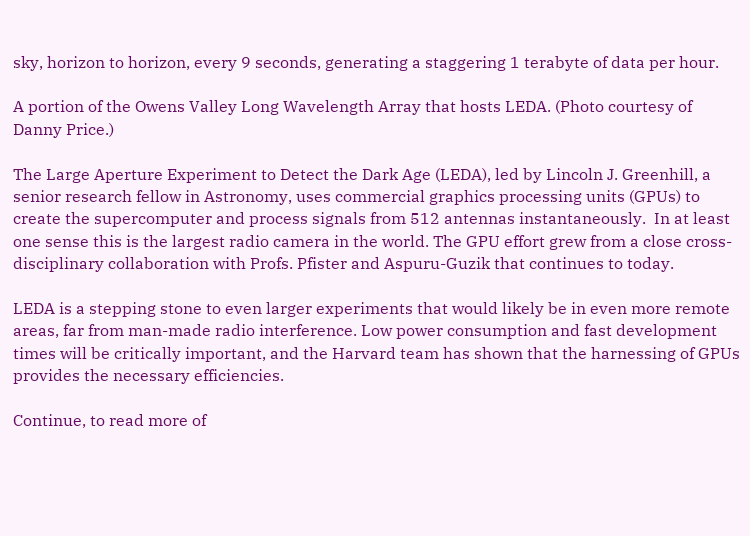sky, horizon to horizon, every 9 seconds, generating a staggering 1 terabyte of data per hour.

A portion of the Owens Valley Long Wavelength Array that hosts LEDA. (Photo courtesy of Danny Price.)

The Large Aperture Experiment to Detect the Dark Age (LEDA), led by Lincoln J. Greenhill, a senior research fellow in Astronomy, uses commercial graphics processing units (GPUs) to create the supercomputer and process signals from 512 antennas instantaneously.  In at least one sense this is the largest radio camera in the world. The GPU effort grew from a close cross-disciplinary collaboration with Profs. Pfister and Aspuru-Guzik that continues to today.

LEDA is a stepping stone to even larger experiments that would likely be in even more remote areas, far from man-made radio interference. Low power consumption and fast development times will be critically important, and the Harvard team has shown that the harnessing of GPUs provides the necessary efficiencies.

Continue, to read more of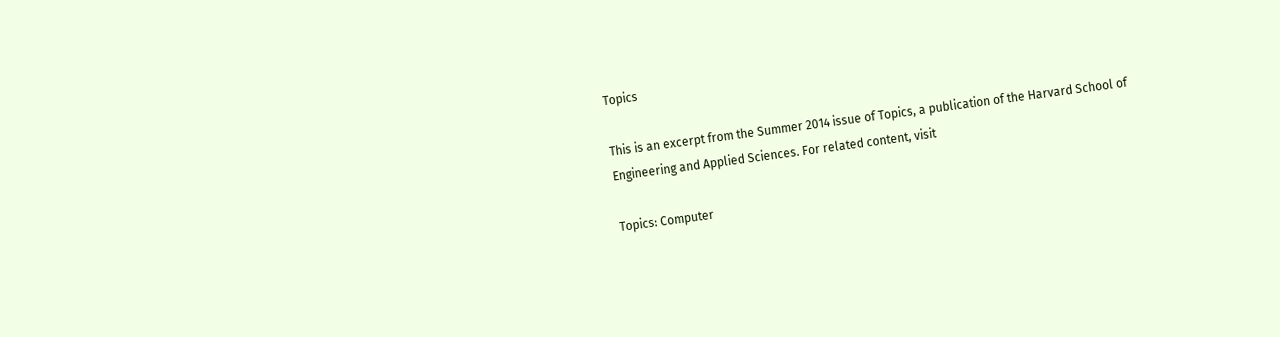Topics

This is an excerpt from the Summer 2014 issue of Topics, a publication of the Harvard School of Engineering and Applied Sciences. For related content, visit

Topics: Computer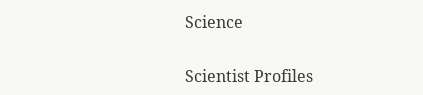Science

Scientist Profiles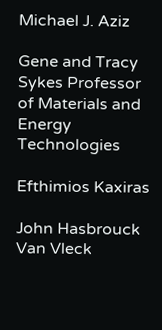Michael J. Aziz

Gene and Tracy Sykes Professor of Materials and Energy Technologies

Efthimios Kaxiras

John Hasbrouck Van Vleck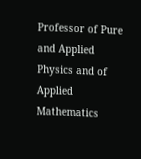Professor of Pure and Applied Physics and of Applied Mathematics